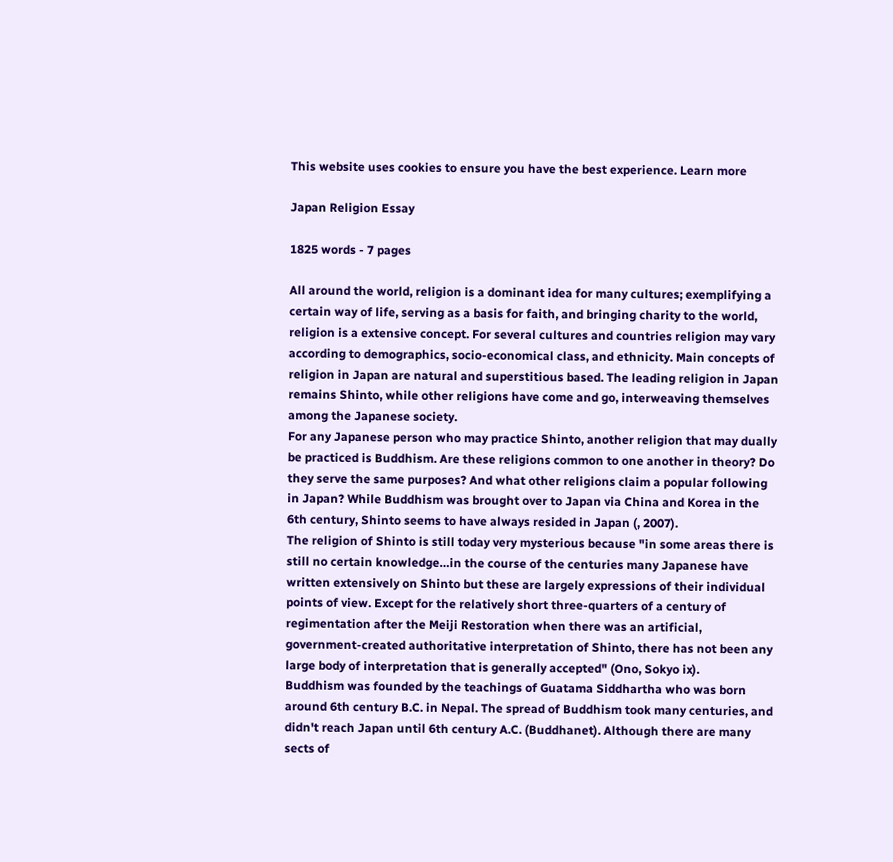This website uses cookies to ensure you have the best experience. Learn more

Japan Religion Essay

1825 words - 7 pages

All around the world, religion is a dominant idea for many cultures; exemplifying a certain way of life, serving as a basis for faith, and bringing charity to the world, religion is a extensive concept. For several cultures and countries religion may vary according to demographics, socio-economical class, and ethnicity. Main concepts of religion in Japan are natural and superstitious based. The leading religion in Japan remains Shinto, while other religions have come and go, interweaving themselves among the Japanese society.
For any Japanese person who may practice Shinto, another religion that may dually be practiced is Buddhism. Are these religions common to one another in theory? Do they serve the same purposes? And what other religions claim a popular following in Japan? While Buddhism was brought over to Japan via China and Korea in the 6th century, Shinto seems to have always resided in Japan (, 2007).
The religion of Shinto is still today very mysterious because "in some areas there is still no certain knowledge…in the course of the centuries many Japanese have written extensively on Shinto but these are largely expressions of their individual points of view. Except for the relatively short three-quarters of a century of regimentation after the Meiji Restoration when there was an artificial, government-created authoritative interpretation of Shinto, there has not been any large body of interpretation that is generally accepted" (Ono, Sokyo ix).
Buddhism was founded by the teachings of Guatama Siddhartha who was born around 6th century B.C. in Nepal. The spread of Buddhism took many centuries, and didn't reach Japan until 6th century A.C. (Buddhanet). Although there are many sects of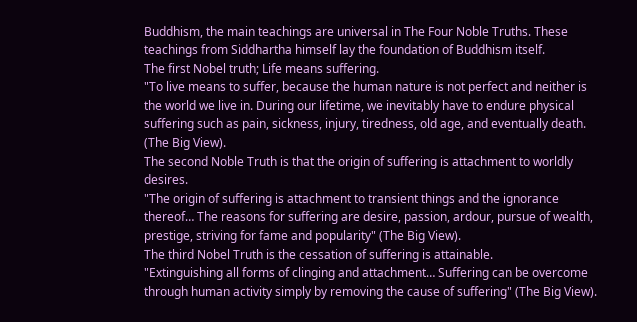Buddhism, the main teachings are universal in The Four Noble Truths. These teachings from Siddhartha himself lay the foundation of Buddhism itself.
The first Nobel truth; Life means suffering.
"To live means to suffer, because the human nature is not perfect and neither is the world we live in. During our lifetime, we inevitably have to endure physical suffering such as pain, sickness, injury, tiredness, old age, and eventually death. (The Big View).
The second Noble Truth is that the origin of suffering is attachment to worldly desires.
"The origin of suffering is attachment to transient things and the ignorance thereof… The reasons for suffering are desire, passion, ardour, pursue of wealth, prestige, striving for fame and popularity" (The Big View).
The third Nobel Truth is the cessation of suffering is attainable.
"Extinguishing all forms of clinging and attachment… Suffering can be overcome through human activity simply by removing the cause of suffering" (The Big View).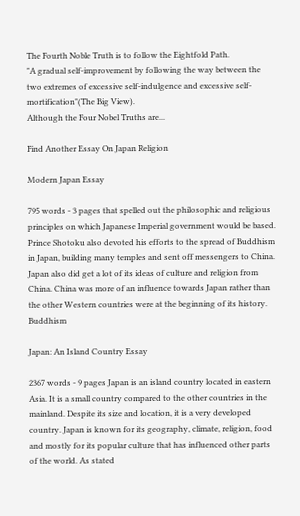The Fourth Noble Truth is to follow the Eightfold Path.
"A gradual self-improvement by following the way between the two extremes of excessive self-indulgence and excessive self-mortification"(The Big View).
Although the Four Nobel Truths are...

Find Another Essay On Japan Religion

Modern Japan Essay

795 words - 3 pages that spelled out the philosophic and religious principles on which Japanese Imperial government would be based. Prince Shotoku also devoted his efforts to the spread of Buddhism in Japan, building many temples and sent off messengers to China. Japan also did get a lot of its ideas of culture and religion from China. China was more of an influence towards Japan rather than the other Western countries were at the beginning of its history. Buddhism

Japan: An Island Country Essay

2367 words - 9 pages Japan is an island country located in eastern Asia. It is a small country compared to the other countries in the mainland. Despite its size and location, it is a very developed country. Japan is known for its geography, climate, religion, food and mostly for its popular culture that has influenced other parts of the world. As stated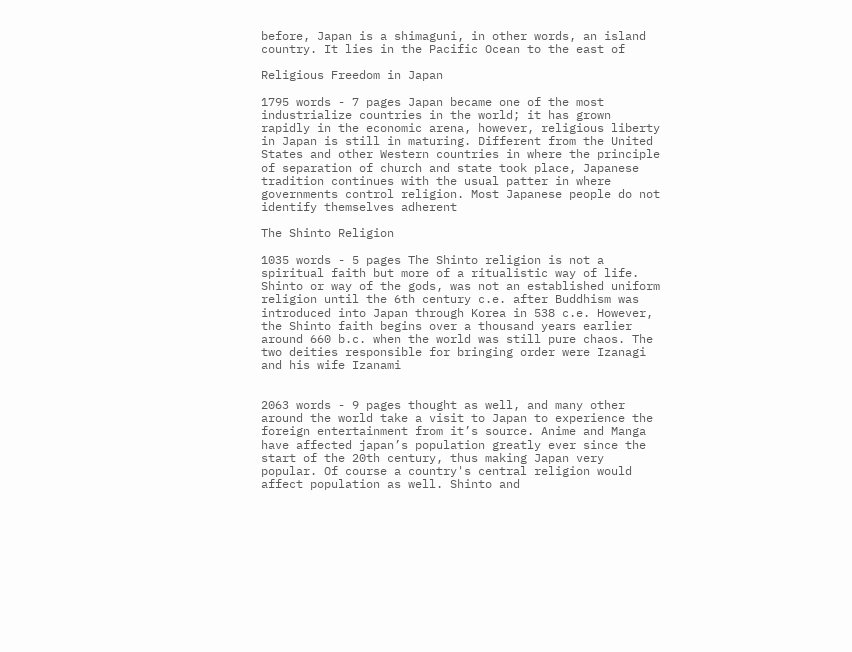before, Japan is a shimaguni, in other words, an island country. It lies in the Pacific Ocean to the east of

Religious Freedom in Japan

1795 words - 7 pages Japan became one of the most industrialize countries in the world; it has grown rapidly in the economic arena, however, religious liberty in Japan is still in maturing. Different from the United States and other Western countries in where the principle of separation of church and state took place, Japanese tradition continues with the usual patter in where governments control religion. Most Japanese people do not identify themselves adherent

The Shinto Religion

1035 words - 5 pages The Shinto religion is not a spiritual faith but more of a ritualistic way of life. Shinto or way of the gods, was not an established uniform religion until the 6th century c.e. after Buddhism was introduced into Japan through Korea in 538 c.e. However, the Shinto faith begins over a thousand years earlier around 660 b.c. when the world was still pure chaos. The two deities responsible for bringing order were Izanagi and his wife Izanami


2063 words - 9 pages thought as well, and many other around the world take a visit to Japan to experience the foreign entertainment from it’s source. Anime and Manga have affected japan’s population greatly ever since the start of the 20th century, thus making Japan very popular. Of course a country's central religion would affect population as well. Shinto and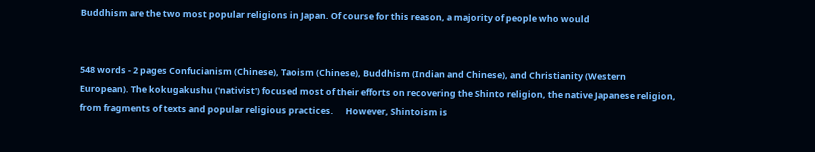Buddhism are the two most popular religions in Japan. Of course for this reason, a majority of people who would


548 words - 2 pages Confucianism (Chinese), Taoism (Chinese), Buddhism (Indian and Chinese), and Christianity (Western European). The kokugakushu ('nativist') focused most of their efforts on recovering the Shinto religion, the native Japanese religion, from fragments of texts and popular religious practices.      However, Shintoism is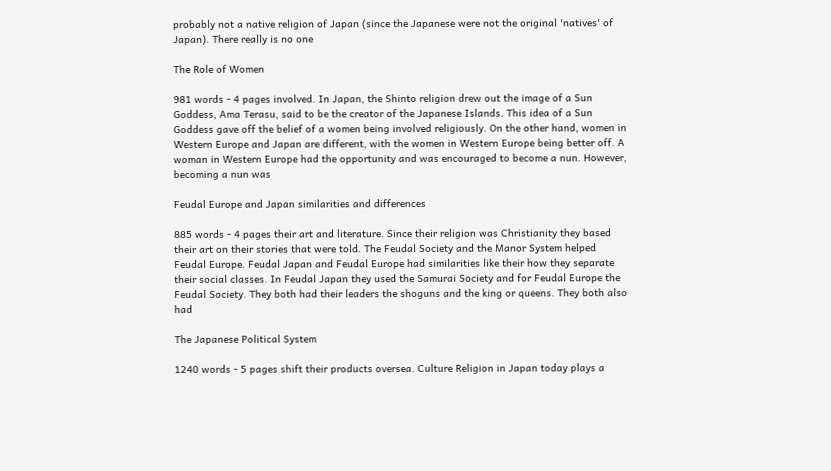probably not a native religion of Japan (since the Japanese were not the original 'natives' of Japan). There really is no one

The Role of Women

981 words - 4 pages involved. In Japan, the Shinto religion drew out the image of a Sun Goddess, Ama Terasu, said to be the creator of the Japanese Islands. This idea of a Sun Goddess gave off the belief of a women being involved religiously. On the other hand, women in Western Europe and Japan are different, with the women in Western Europe being better off. A woman in Western Europe had the opportunity and was encouraged to become a nun. However, becoming a nun was

Feudal Europe and Japan similarities and differences

885 words - 4 pages their art and literature. Since their religion was Christianity they based their art on their stories that were told. The Feudal Society and the Manor System helped Feudal Europe. Feudal Japan and Feudal Europe had similarities like their how they separate their social classes. In Feudal Japan they used the Samurai Society and for Feudal Europe the Feudal Society. They both had their leaders the shoguns and the king or queens. They both also had

The Japanese Political System

1240 words - 5 pages shift their products oversea. Culture Religion in Japan today plays a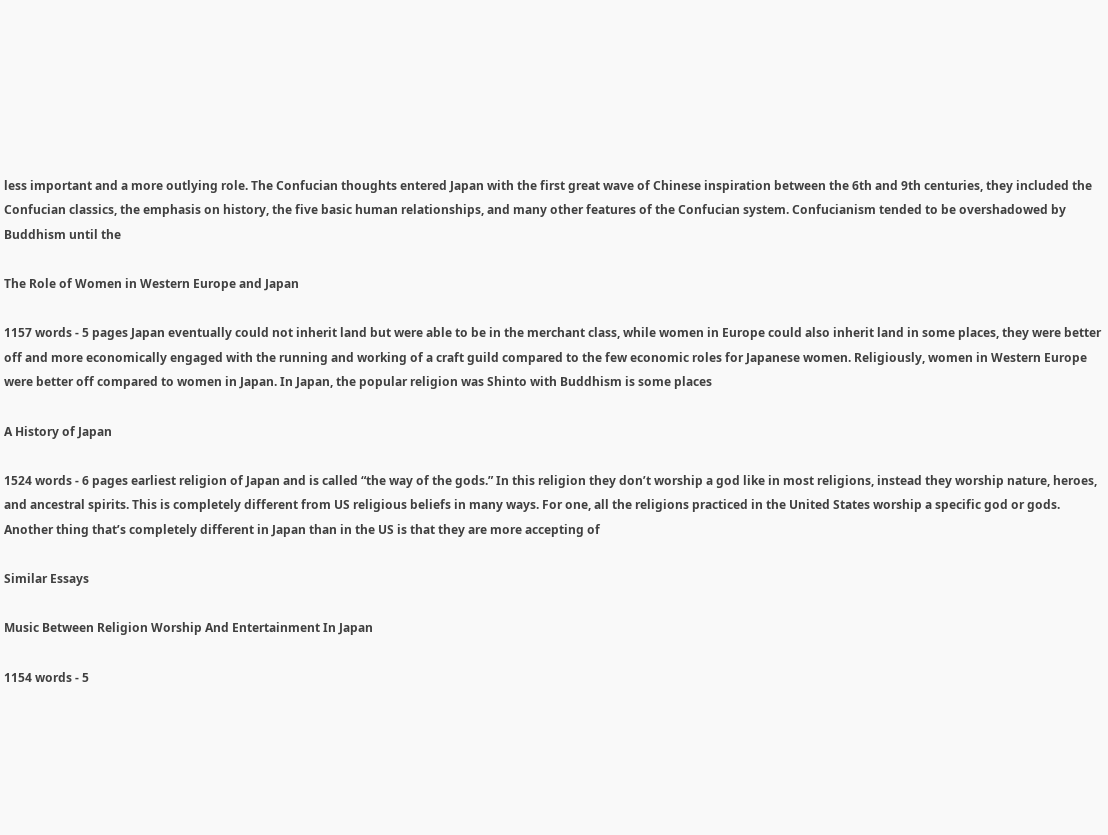less important and a more outlying role. The Confucian thoughts entered Japan with the first great wave of Chinese inspiration between the 6th and 9th centuries, they included the Confucian classics, the emphasis on history, the five basic human relationships, and many other features of the Confucian system. Confucianism tended to be overshadowed by Buddhism until the

The Role of Women in Western Europe and Japan

1157 words - 5 pages Japan eventually could not inherit land but were able to be in the merchant class, while women in Europe could also inherit land in some places, they were better off and more economically engaged with the running and working of a craft guild compared to the few economic roles for Japanese women. Religiously, women in Western Europe were better off compared to women in Japan. In Japan, the popular religion was Shinto with Buddhism is some places

A History of Japan

1524 words - 6 pages earliest religion of Japan and is called “the way of the gods.” In this religion they don’t worship a god like in most religions, instead they worship nature, heroes, and ancestral spirits. This is completely different from US religious beliefs in many ways. For one, all the religions practiced in the United States worship a specific god or gods. Another thing that’s completely different in Japan than in the US is that they are more accepting of

Similar Essays

Music Between Religion Worship And Entertainment In Japan

1154 words - 5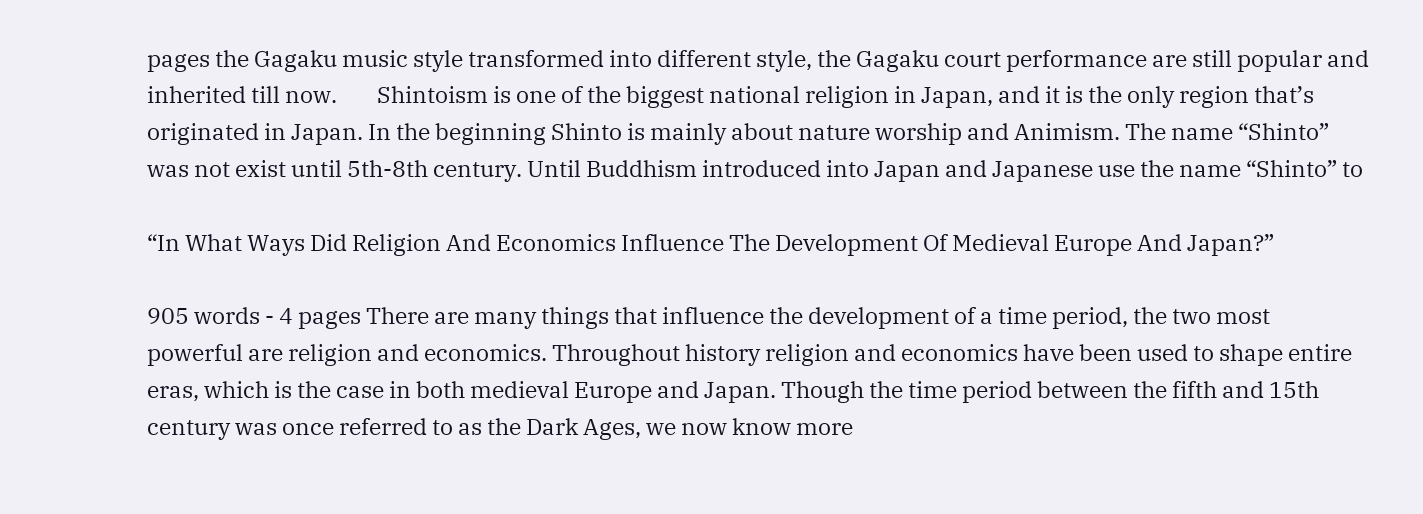pages the Gagaku music style transformed into different style, the Gagaku court performance are still popular and inherited till now.        Shintoism is one of the biggest national religion in Japan, and it is the only region that’s originated in Japan. In the beginning Shinto is mainly about nature worship and Animism. The name “Shinto” was not exist until 5th-8th century. Until Buddhism introduced into Japan and Japanese use the name “Shinto” to

“In What Ways Did Religion And Economics Influence The Development Of Medieval Europe And Japan?”

905 words - 4 pages There are many things that influence the development of a time period, the two most powerful are religion and economics. Throughout history religion and economics have been used to shape entire eras, which is the case in both medieval Europe and Japan. Though the time period between the fifth and 15th century was once referred to as the Dark Ages, we now know more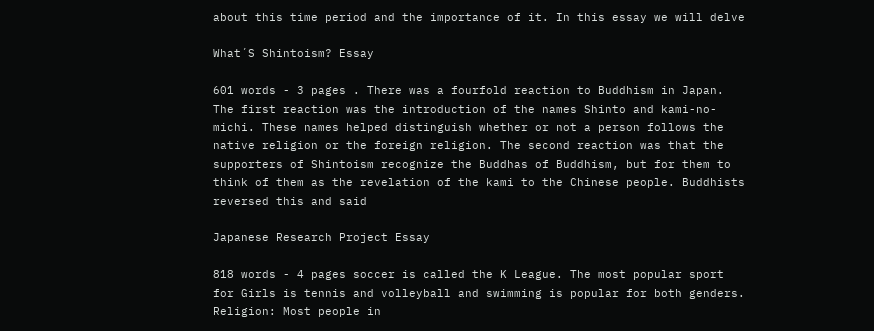about this time period and the importance of it. In this essay we will delve

What´S Shintoism? Essay

601 words - 3 pages . There was a fourfold reaction to Buddhism in Japan. The first reaction was the introduction of the names Shinto and kami-no-michi. These names helped distinguish whether or not a person follows the native religion or the foreign religion. The second reaction was that the supporters of Shintoism recognize the Buddhas of Buddhism, but for them to think of them as the revelation of the kami to the Chinese people. Buddhists reversed this and said

Japanese Research Project Essay

818 words - 4 pages soccer is called the K League. The most popular sport for Girls is tennis and volleyball and swimming is popular for both genders. Religion: Most people in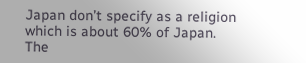Japan don’t specify as a religion which is about 60% of Japan. The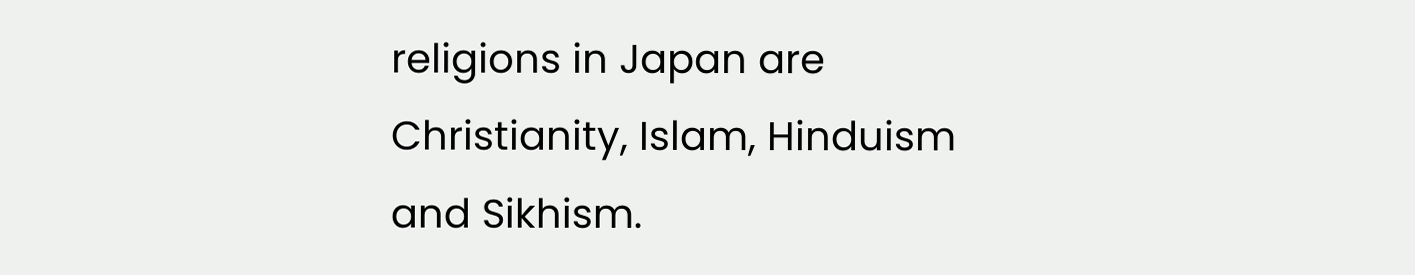religions in Japan are Christianity, Islam, Hinduism and Sikhism.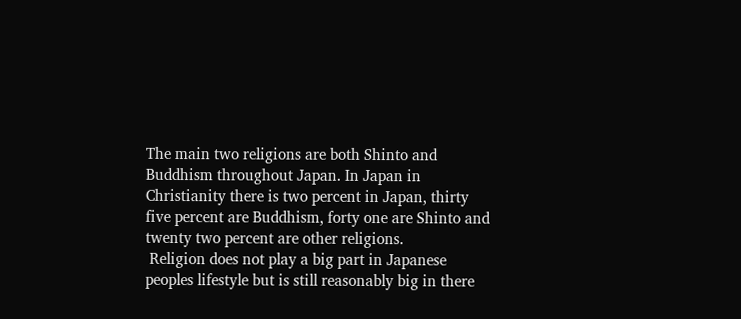The main two religions are both Shinto and Buddhism throughout Japan. In Japan in Christianity there is two percent in Japan, thirty five percent are Buddhism, forty one are Shinto and twenty two percent are other religions.
 Religion does not play a big part in Japanese peoples lifestyle but is still reasonably big in there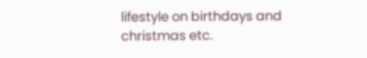lifestyle on birthdays and christmas etc.